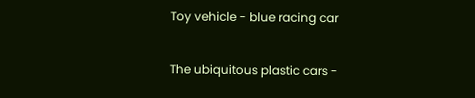Toy vehicle - blue racing car

The ubiquitous plastic cars -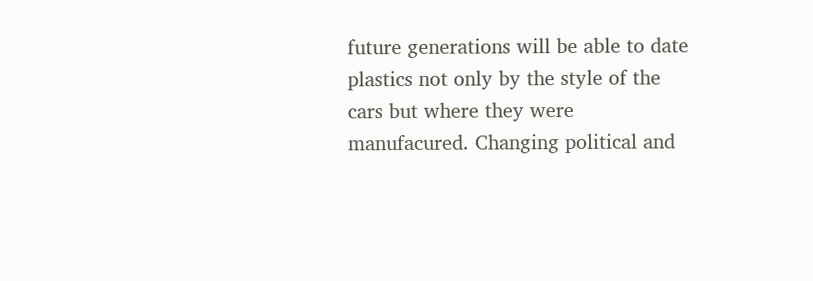future generations will be able to date plastics not only by the style of the cars but where they were manufacured. Changing political and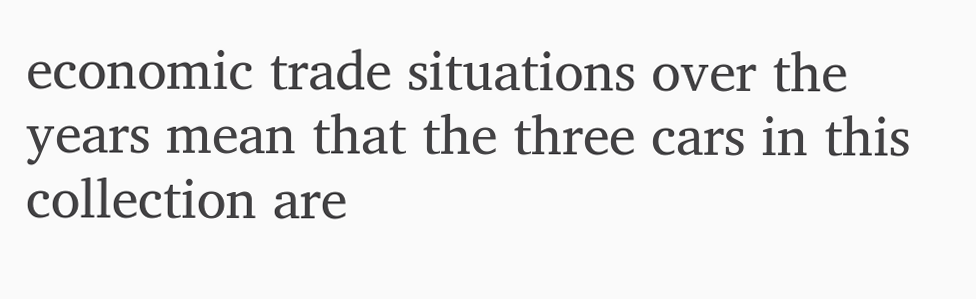economic trade situations over the years mean that the three cars in this collection are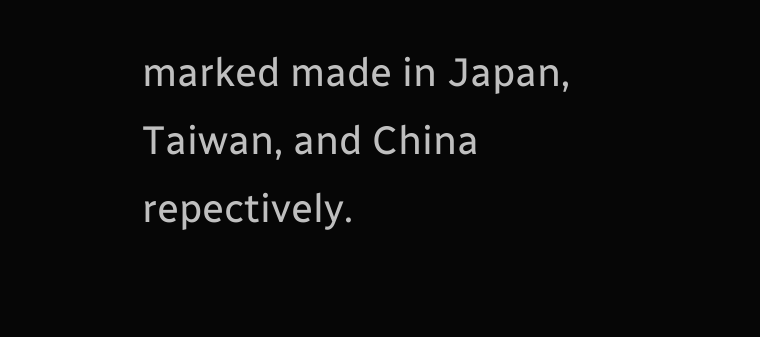marked made in Japan, Taiwan, and China repectively.